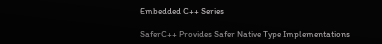Embedded C++ Series

SaferC++ Provides Safer Native Type Implementations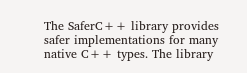The SaferC++ library provides safer implementations for many native C++ types. The library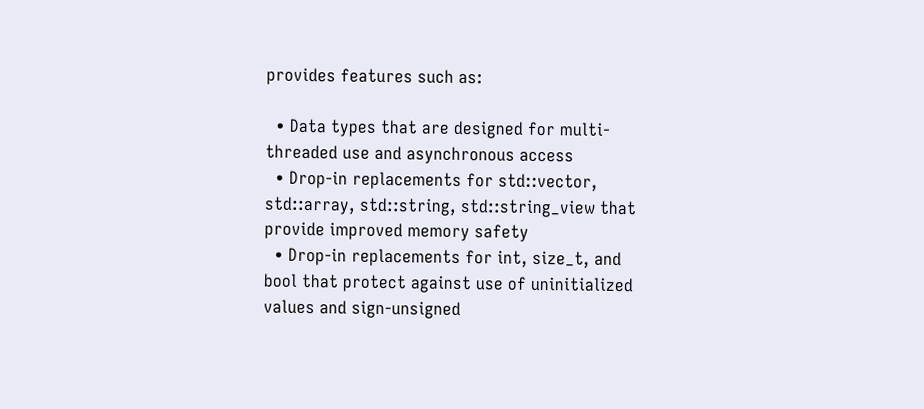provides features such as:

  • Data types that are designed for multi-threaded use and asynchronous access
  • Drop-in replacements for std::vector, std::array, std::string, std::string_view that provide improved memory safety
  • Drop-in replacements for int, size_t, and bool that protect against use of uninitialized values and sign-unsigned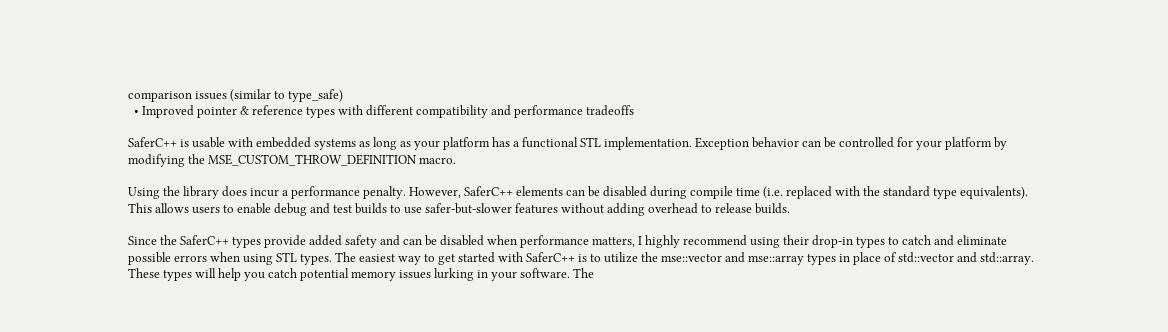comparison issues (similar to type_safe)
  • Improved pointer & reference types with different compatibility and performance tradeoffs

SaferC++ is usable with embedded systems as long as your platform has a functional STL implementation. Exception behavior can be controlled for your platform by modifying the MSE_CUSTOM_THROW_DEFINITION macro.

Using the library does incur a performance penalty. However, SaferC++ elements can be disabled during compile time (i.e. replaced with the standard type equivalents). This allows users to enable debug and test builds to use safer-but-slower features without adding overhead to release builds.

Since the SaferC++ types provide added safety and can be disabled when performance matters, I highly recommend using their drop-in types to catch and eliminate possible errors when using STL types. The easiest way to get started with SaferC++ is to utilize the mse::vector and mse::array types in place of std::vector and std::array. These types will help you catch potential memory issues lurking in your software. The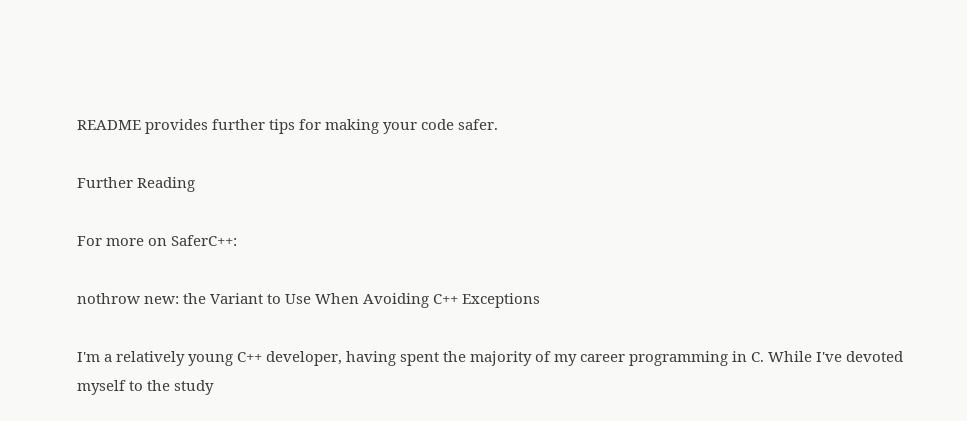README provides further tips for making your code safer.

Further Reading

For more on SaferC++:

nothrow new: the Variant to Use When Avoiding C++ Exceptions

I'm a relatively young C++ developer, having spent the majority of my career programming in C. While I've devoted myself to the study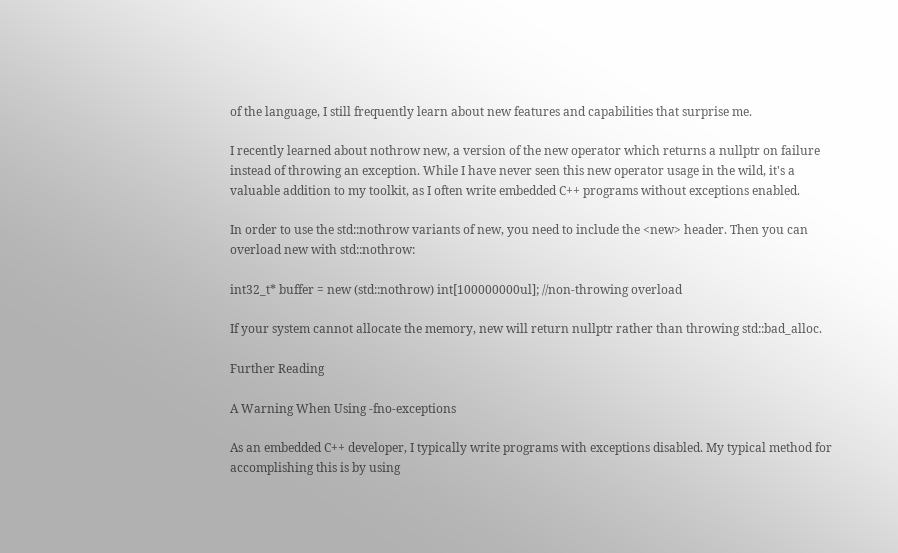of the language, I still frequently learn about new features and capabilities that surprise me.

I recently learned about nothrow new, a version of the new operator which returns a nullptr on failure instead of throwing an exception. While I have never seen this new operator usage in the wild, it's a valuable addition to my toolkit, as I often write embedded C++ programs without exceptions enabled.

In order to use the std::nothrow variants of new, you need to include the <new> header. Then you can overload new with std::nothrow:

int32_t* buffer = new (std::nothrow) int[100000000ul]; //non-throwing overload

If your system cannot allocate the memory, new will return nullptr rather than throwing std::bad_alloc.

Further Reading

A Warning When Using -fno-exceptions

As an embedded C++ developer, I typically write programs with exceptions disabled. My typical method for accomplishing this is by using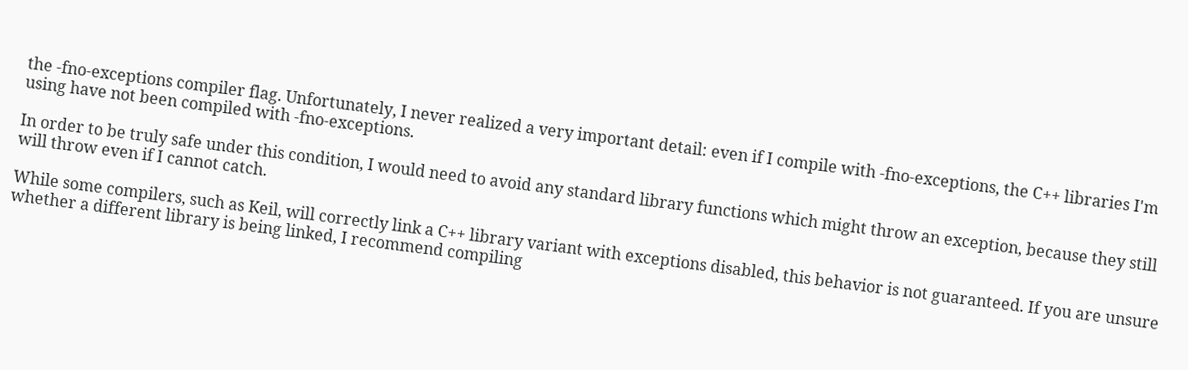the -fno-exceptions compiler flag. Unfortunately, I never realized a very important detail: even if I compile with -fno-exceptions, the C++ libraries I'm using have not been compiled with -fno-exceptions.

In order to be truly safe under this condition, I would need to avoid any standard library functions which might throw an exception, because they still will throw even if I cannot catch.

While some compilers, such as Keil, will correctly link a C++ library variant with exceptions disabled, this behavior is not guaranteed. If you are unsure whether a different library is being linked, I recommend compiling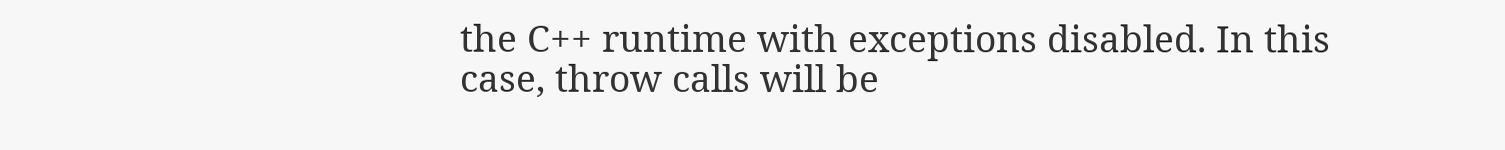the C++ runtime with exceptions disabled. In this case, throw calls will be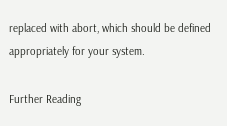replaced with abort, which should be defined appropriately for your system.

Further Reading